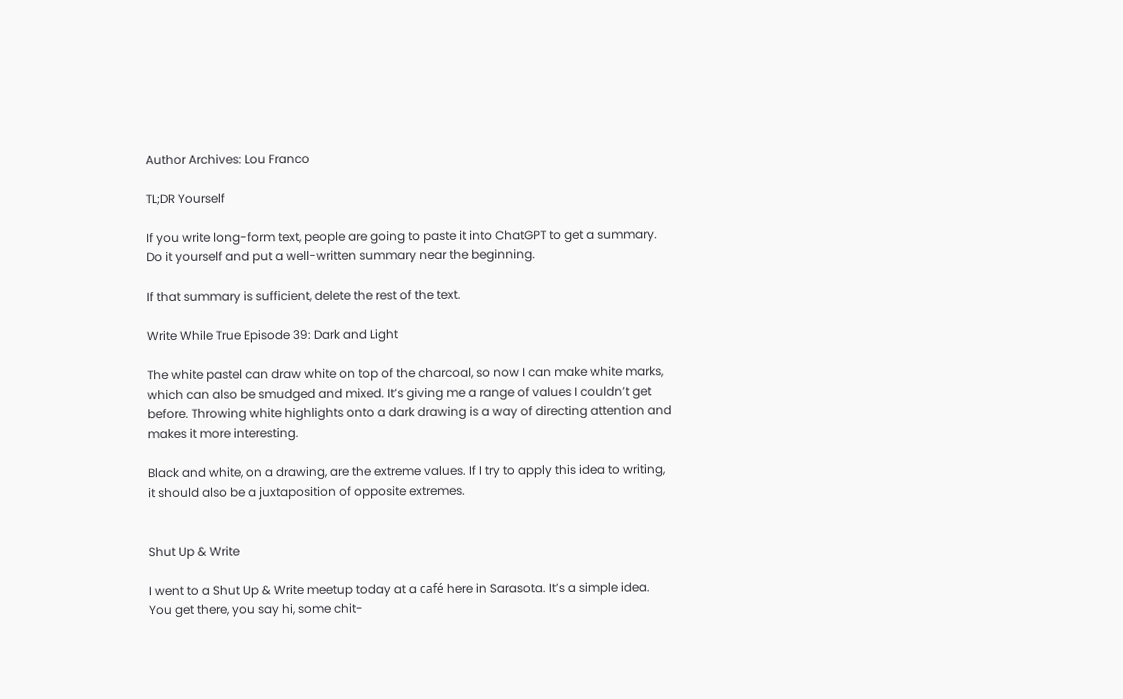Author Archives: Lou Franco

TL;DR Yourself

If you write long-form text, people are going to paste it into ChatGPT to get a summary. Do it yourself and put a well-written summary near the beginning.

If that summary is sufficient, delete the rest of the text.

Write While True Episode 39: Dark and Light

The white pastel can draw white on top of the charcoal, so now I can make white marks, which can also be smudged and mixed. It’s giving me a range of values I couldn’t get before. Throwing white highlights onto a dark drawing is a way of directing attention and makes it more interesting.

Black and white, on a drawing, are the extreme values. If I try to apply this idea to writing, it should also be a juxtaposition of opposite extremes.


Shut Up & Write

I went to a Shut Up & Write meetup today at a café here in Sarasota. It’s a simple idea. You get there, you say hi, some chit-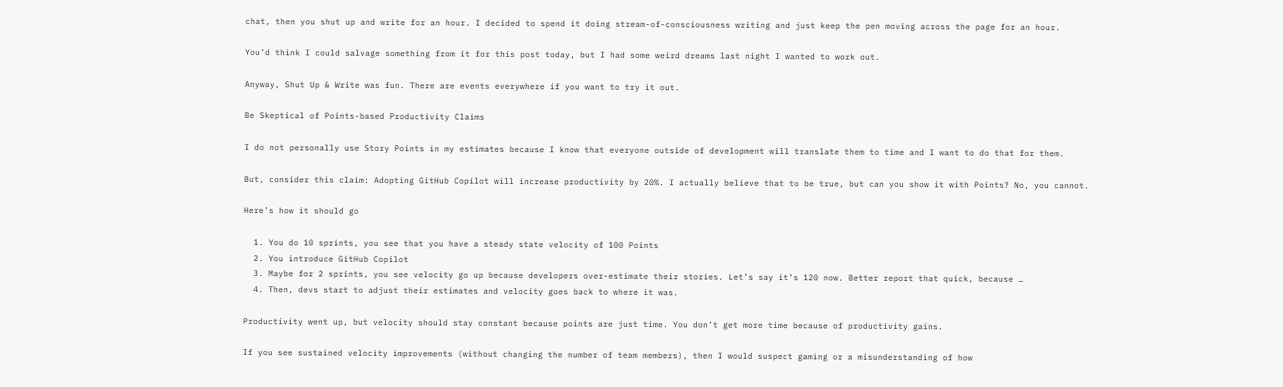chat, then you shut up and write for an hour. I decided to spend it doing stream-of-consciousness writing and just keep the pen moving across the page for an hour.

You’d think I could salvage something from it for this post today, but I had some weird dreams last night I wanted to work out.

Anyway, Shut Up & Write was fun. There are events everywhere if you want to try it out.

Be Skeptical of Points-based Productivity Claims

I do not personally use Story Points in my estimates because I know that everyone outside of development will translate them to time and I want to do that for them.

But, consider this claim: Adopting GitHub Copilot will increase productivity by 20%. I actually believe that to be true, but can you show it with Points? No, you cannot.

Here’s how it should go

  1. You do 10 sprints, you see that you have a steady state velocity of 100 Points
  2. You introduce GitHub Copilot
  3. Maybe for 2 sprints, you see velocity go up because developers over-estimate their stories. Let’s say it’s 120 now. Better report that quick, because …
  4. Then, devs start to adjust their estimates and velocity goes back to where it was.

Productivity went up, but velocity should stay constant because points are just time. You don’t get more time because of productivity gains.

If you see sustained velocity improvements (without changing the number of team members), then I would suspect gaming or a misunderstanding of how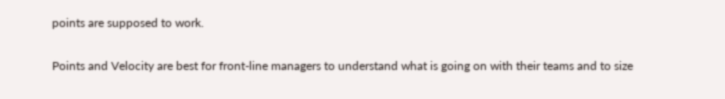points are supposed to work.

Points and Velocity are best for front-line managers to understand what is going on with their teams and to size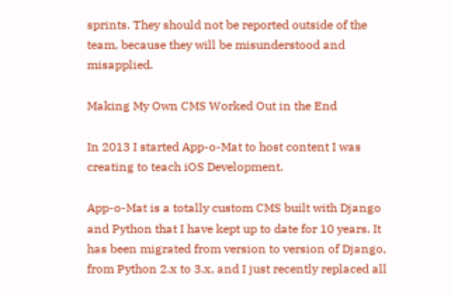sprints. They should not be reported outside of the team, because they will be misunderstood and misapplied.

Making My Own CMS Worked Out in the End

In 2013 I started App-o-Mat to host content I was creating to teach iOS Development.

App-o-Mat is a totally custom CMS built with Django and Python that I have kept up to date for 10 years. It has been migrated from version to version of Django, from Python 2.x to 3.x, and I just recently replaced all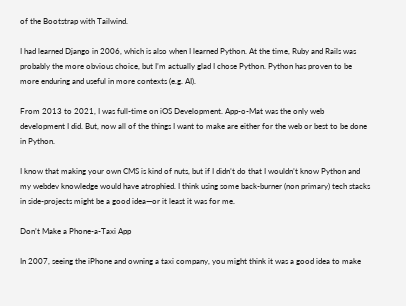of the Bootstrap with Tailwind.

I had learned Django in 2006, which is also when I learned Python. At the time, Ruby and Rails was probably the more obvious choice, but I’m actually glad I chose Python. Python has proven to be more enduring and useful in more contexts (e.g. AI).

From 2013 to 2021, I was full-time on iOS Development. App-o-Mat was the only web development I did. But, now all of the things I want to make are either for the web or best to be done in Python.

I know that making your own CMS is kind of nuts, but if I didn’t do that I wouldn’t know Python and my webdev knowledge would have atrophied. I think using some back-burner (non primary) tech stacks in side-projects might be a good idea—or it least it was for me.

Don’t Make a Phone-a-Taxi App

In 2007, seeing the iPhone and owning a taxi company, you might think it was a good idea to make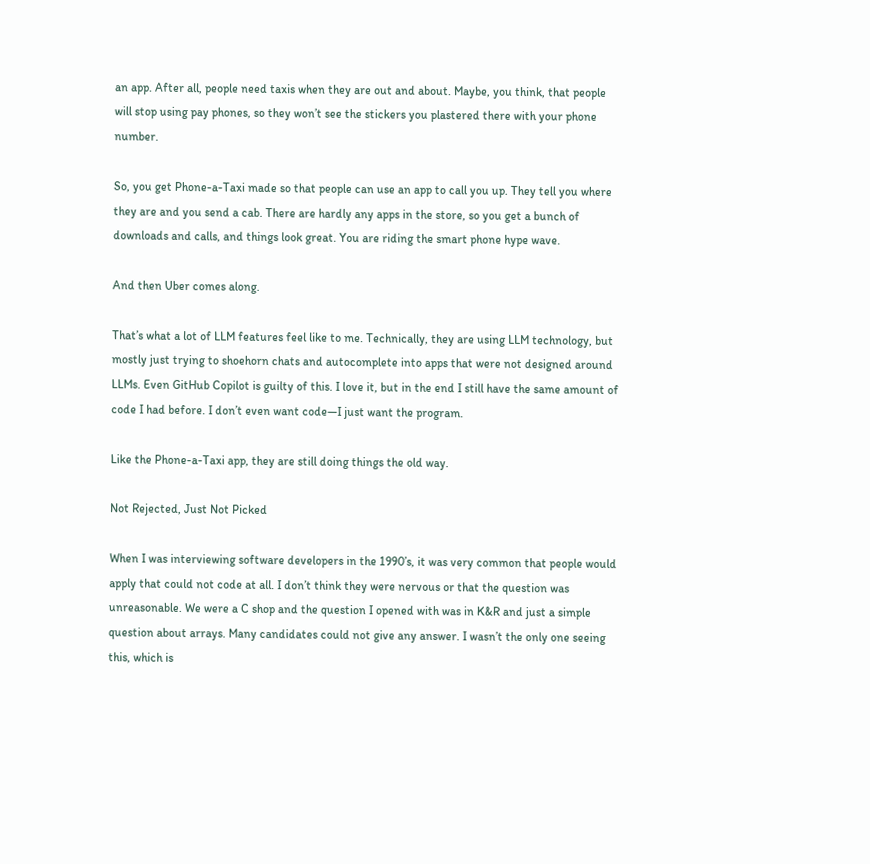an app. After all, people need taxis when they are out and about. Maybe, you think, that people will stop using pay phones, so they won’t see the stickers you plastered there with your phone number.

So, you get Phone-a-Taxi made so that people can use an app to call you up. They tell you where they are and you send a cab. There are hardly any apps in the store, so you get a bunch of downloads and calls, and things look great. You are riding the smart phone hype wave.

And then Uber comes along.

That’s what a lot of LLM features feel like to me. Technically, they are using LLM technology, but mostly just trying to shoehorn chats and autocomplete into apps that were not designed around LLMs. Even GitHub Copilot is guilty of this. I love it, but in the end I still have the same amount of code I had before. I don’t even want code—I just want the program.

Like the Phone-a-Taxi app, they are still doing things the old way.

Not Rejected, Just Not Picked

When I was interviewing software developers in the 1990’s, it was very common that people would apply that could not code at all. I don’t think they were nervous or that the question was unreasonable. We were a C shop and the question I opened with was in K&R and just a simple question about arrays. Many candidates could not give any answer. I wasn’t the only one seeing this, which is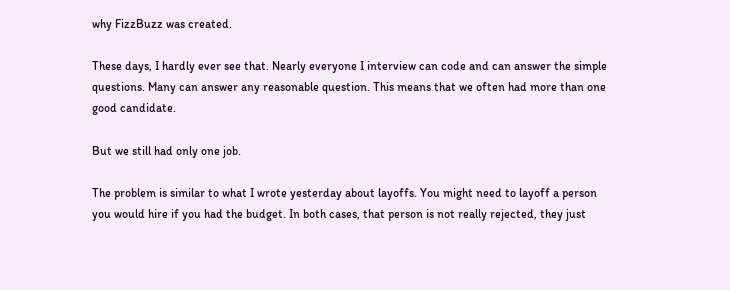why FizzBuzz was created.

These days, I hardly ever see that. Nearly everyone I interview can code and can answer the simple questions. Many can answer any reasonable question. This means that we often had more than one good candidate.

But we still had only one job.

The problem is similar to what I wrote yesterday about layoffs. You might need to layoff a person you would hire if you had the budget. In both cases, that person is not really rejected, they just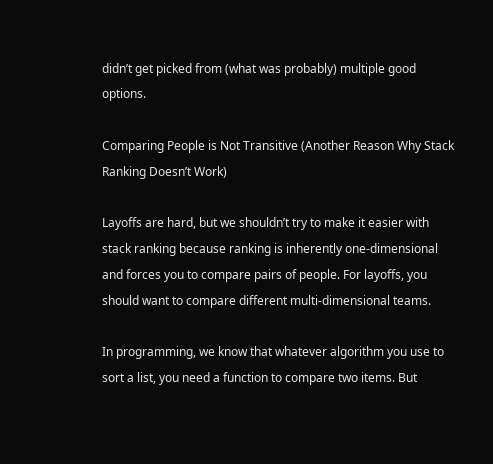didn’t get picked from (what was probably) multiple good options.

Comparing People is Not Transitive (Another Reason Why Stack Ranking Doesn’t Work)

Layoffs are hard, but we shouldn’t try to make it easier with stack ranking because ranking is inherently one-dimensional and forces you to compare pairs of people. For layoffs, you should want to compare different multi-dimensional teams.

In programming, we know that whatever algorithm you use to sort a list, you need a function to compare two items. But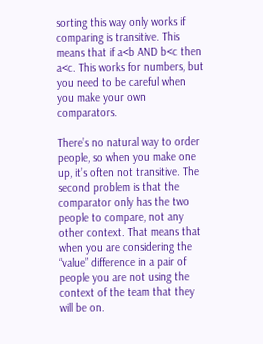sorting this way only works if comparing is transitive. This means that if a<b AND b<c then a<c. This works for numbers, but you need to be careful when you make your own comparators.

There’s no natural way to order people, so when you make one up, it’s often not transitive. The second problem is that the comparator only has the two people to compare, not any other context. That means that when you are considering the “value” difference in a pair of people you are not using the context of the team that they will be on.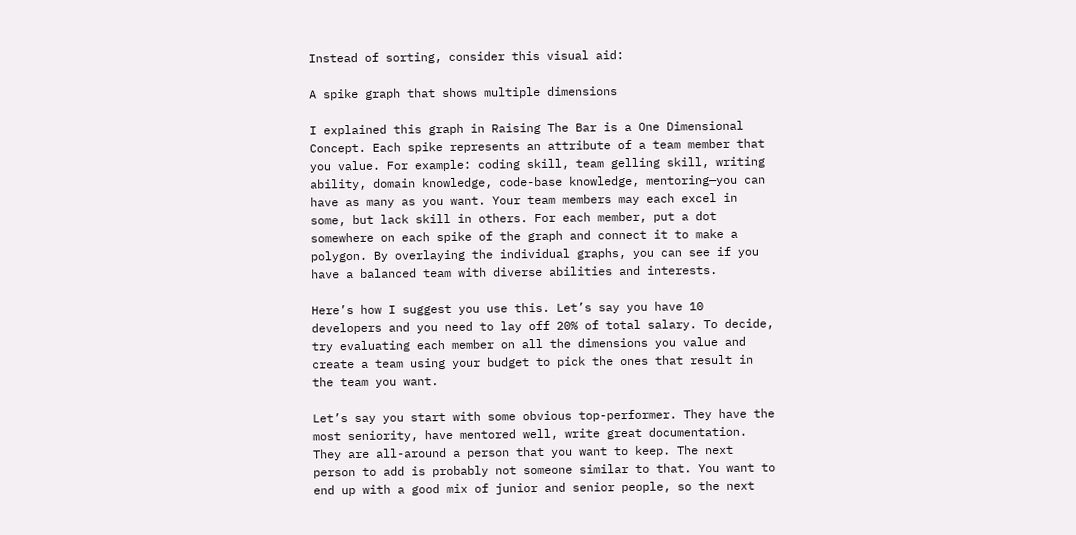Instead of sorting, consider this visual aid:

A spike graph that shows multiple dimensions

I explained this graph in Raising The Bar is a One Dimensional Concept. Each spike represents an attribute of a team member that you value. For example: coding skill, team gelling skill, writing ability, domain knowledge, code-base knowledge, mentoring—you can have as many as you want. Your team members may each excel in some, but lack skill in others. For each member, put a dot somewhere on each spike of the graph and connect it to make a polygon. By overlaying the individual graphs, you can see if you have a balanced team with diverse abilities and interests.

Here’s how I suggest you use this. Let’s say you have 10 developers and you need to lay off 20% of total salary. To decide, try evaluating each member on all the dimensions you value and create a team using your budget to pick the ones that result in the team you want.

Let’s say you start with some obvious top-performer. They have the most seniority, have mentored well, write great documentation. They are all-around a person that you want to keep. The next person to add is probably not someone similar to that. You want to end up with a good mix of junior and senior people, so the next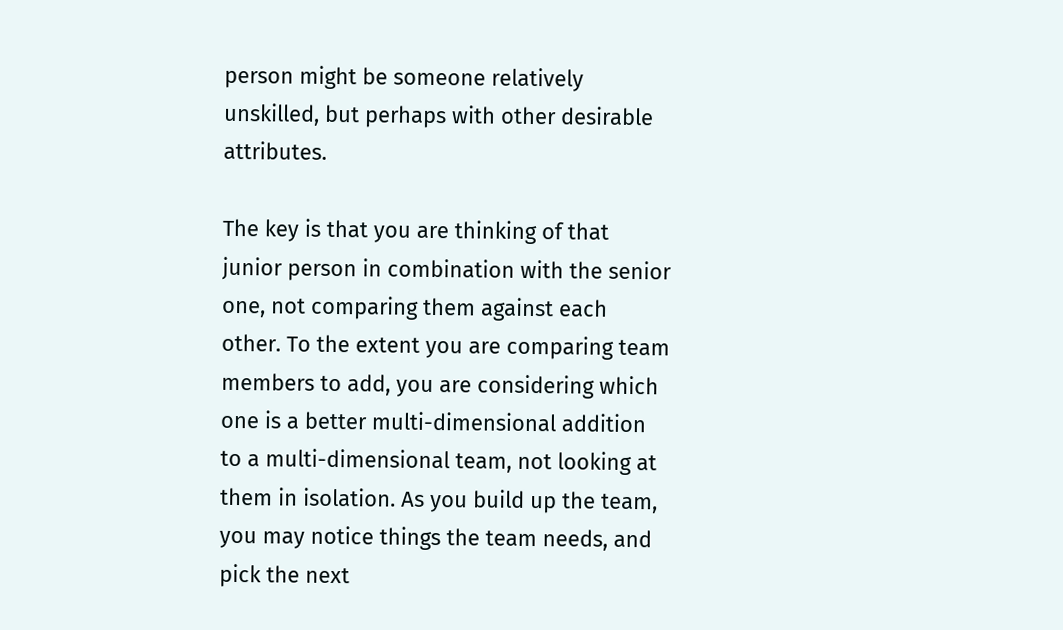person might be someone relatively unskilled, but perhaps with other desirable attributes.

The key is that you are thinking of that junior person in combination with the senior one, not comparing them against each other. To the extent you are comparing team members to add, you are considering which one is a better multi-dimensional addition to a multi-dimensional team, not looking at them in isolation. As you build up the team, you may notice things the team needs, and pick the next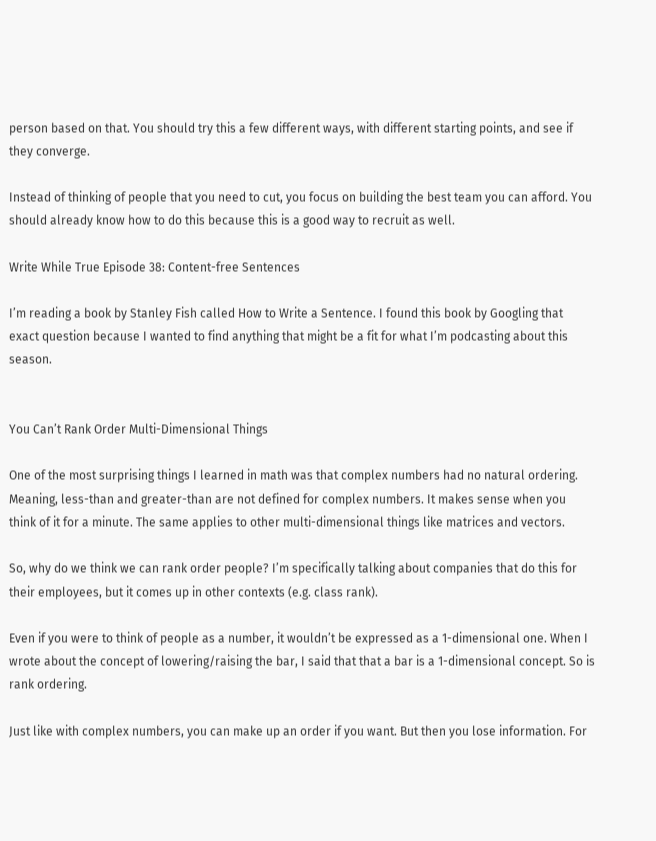person based on that. You should try this a few different ways, with different starting points, and see if they converge.

Instead of thinking of people that you need to cut, you focus on building the best team you can afford. You should already know how to do this because this is a good way to recruit as well.

Write While True Episode 38: Content-free Sentences

I’m reading a book by Stanley Fish called How to Write a Sentence. I found this book by Googling that exact question because I wanted to find anything that might be a fit for what I’m podcasting about this season.


You Can’t Rank Order Multi-Dimensional Things

One of the most surprising things I learned in math was that complex numbers had no natural ordering. Meaning, less-than and greater-than are not defined for complex numbers. It makes sense when you think of it for a minute. The same applies to other multi-dimensional things like matrices and vectors.

So, why do we think we can rank order people? I’m specifically talking about companies that do this for their employees, but it comes up in other contexts (e.g. class rank).

Even if you were to think of people as a number, it wouldn’t be expressed as a 1-dimensional one. When I wrote about the concept of lowering/raising the bar, I said that that a bar is a 1-dimensional concept. So is rank ordering.

Just like with complex numbers, you can make up an order if you want. But then you lose information. For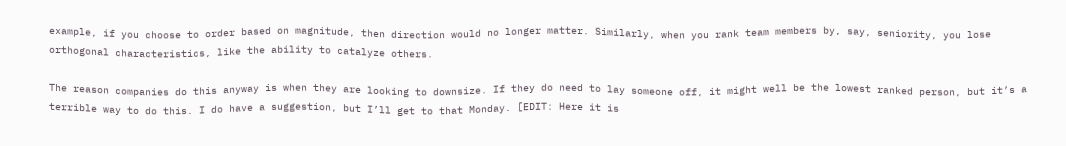example, if you choose to order based on magnitude, then direction would no longer matter. Similarly, when you rank team members by, say, seniority, you lose orthogonal characteristics, like the ability to catalyze others.

The reason companies do this anyway is when they are looking to downsize. If they do need to lay someone off, it might well be the lowest ranked person, but it’s a terrible way to do this. I do have a suggestion, but I’ll get to that Monday. [EDIT: Here it is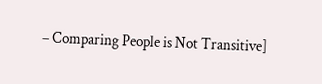– Comparing People is Not Transitive]